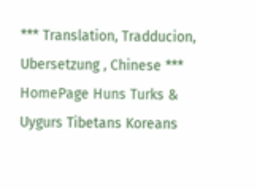*** Translation, Tradducion, Ubersetzung , Chinese ***
HomePage Huns Turks & Uygurs Tibetans Koreans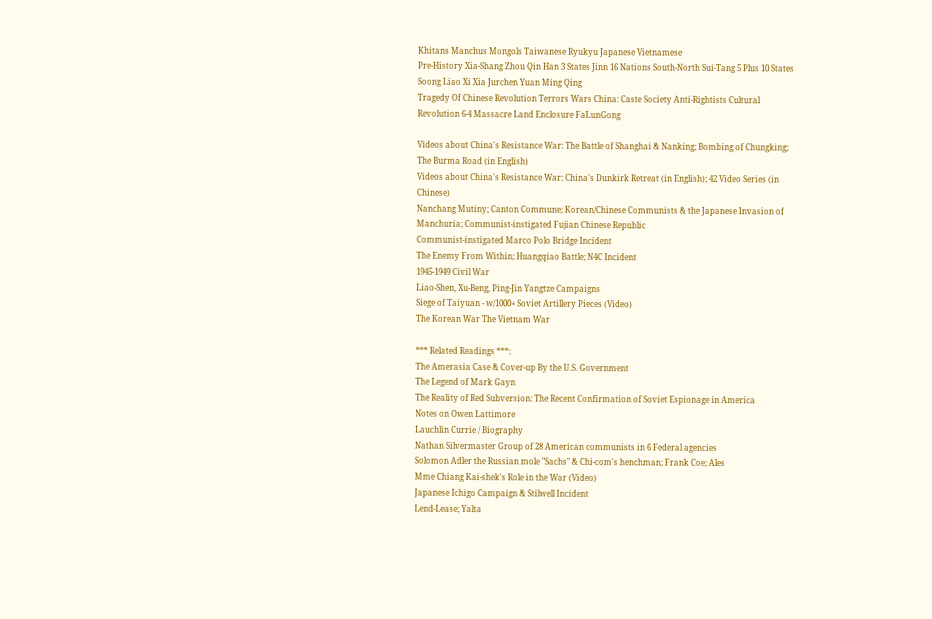Khitans Manchus Mongols Taiwanese Ryukyu Japanese Vietnamese
Pre-History Xia-Shang Zhou Qin Han 3 States Jinn 16 Nations South-North Sui-Tang 5 Plus 10 States Soong Liao Xi Xia Jurchen Yuan Ming Qing
Tragedy Of Chinese Revolution Terrors Wars China: Caste Society Anti-Rightists Cultural Revolution 6-4 Massacre Land Enclosure FaLunGong

Videos about China's Resistance War: The Battle of Shanghai & Nanking; Bombing of Chungking; The Burma Road (in English)
Videos about China's Resistance War: China's Dunkirk Retreat (in English); 42 Video Series (in Chinese)
Nanchang Mutiny; Canton Commune; Korean/Chinese Communists & the Japanese Invasion of Manchuria; Communist-instigated Fujian Chinese Republic
Communist-instigated Marco Polo Bridge Incident
The Enemy From Within; Huangqiao Battle; N4C Incident
1945-1949 Civil War
Liao-Shen, Xu-Beng, Ping-Jin Yangtze Campaigns
Siege of Taiyuan - w/1000+ Soviet Artillery Pieces (Video)
The Korean War The Vietnam War

*** Related Readings ***:
The Amerasia Case & Cover-up By the U.S. Government
The Legend of Mark Gayn
The Reality of Red Subversion: The Recent Confirmation of Soviet Espionage in America
Notes on Owen Lattimore
Lauchlin Currie / Biography
Nathan Silvermaster Group of 28 American communists in 6 Federal agencies
Solomon Adler the Russian mole "Sachs" & Chi-com's henchman; Frank Coe; Ales
Mme Chiang Kai-shek's Role in the War (Video)
Japanese Ichigo Campaign & Stilwell Incident
Lend-Lease; Yalta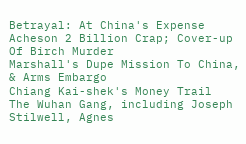Betrayal: At China's Expense
Acheson 2 Billion Crap; Cover-up Of Birch Murder
Marshall's Dupe Mission To China, & Arms Embargo
Chiang Kai-shek's Money Trail
The Wuhan Gang, including Joseph Stilwell, Agnes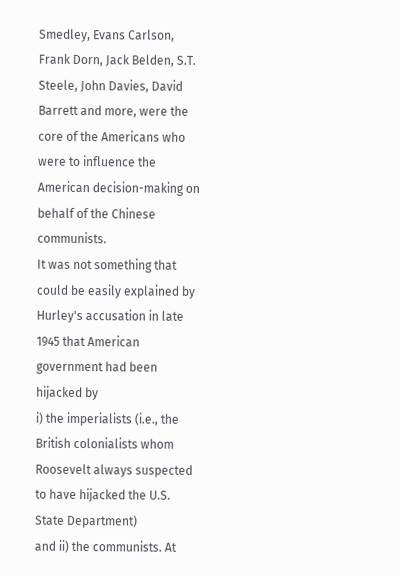Smedley, Evans Carlson, Frank Dorn, Jack Belden, S.T. Steele, John Davies, David Barrett and more, were the core of the Americans who were to influence the American decision-making on behalf of the Chinese communists.
It was not something that could be easily explained by Hurley's accusation in late 1945 that American government had been hijacked by
i) the imperialists (i.e., the British colonialists whom Roosevelt always suspected to have hijacked the U.S. State Department)
and ii) the communists. At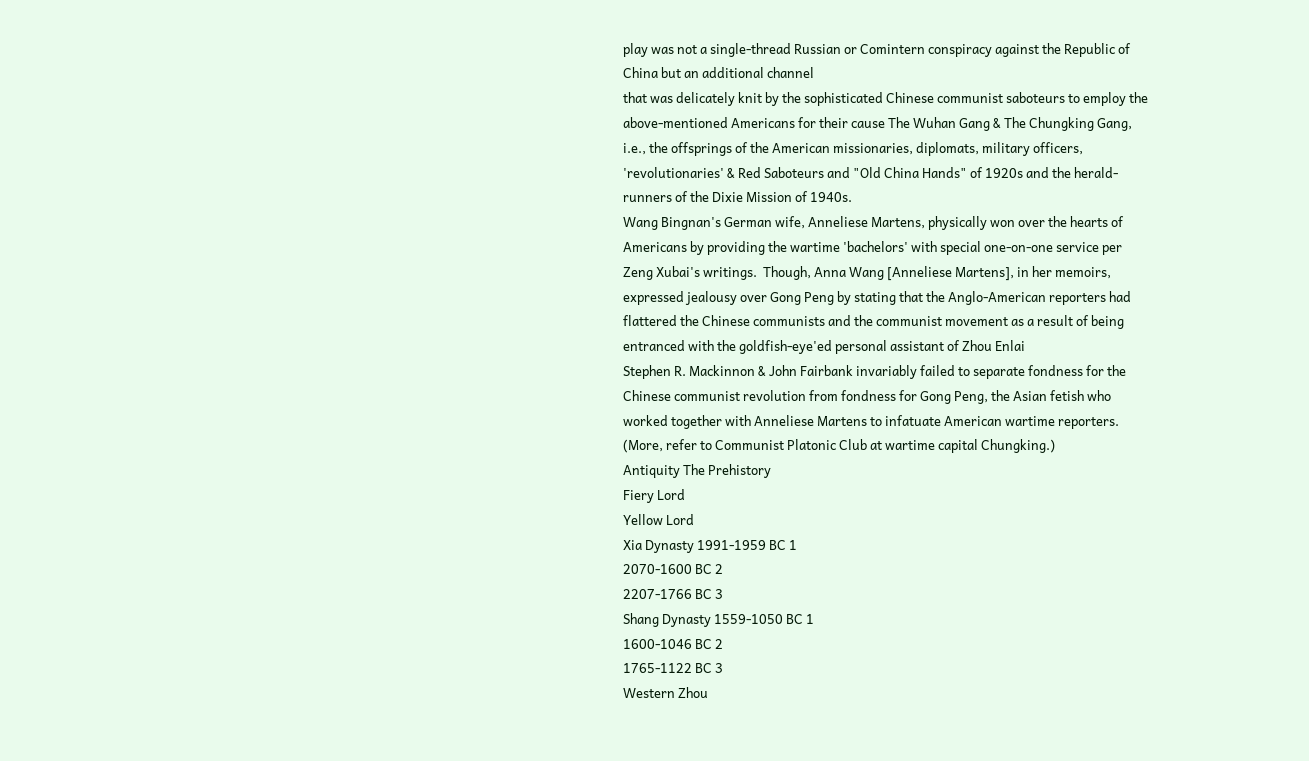play was not a single-thread Russian or Comintern conspiracy against the Republic of China but an additional channel
that was delicately knit by the sophisticated Chinese communist saboteurs to employ the above-mentioned Americans for their cause The Wuhan Gang & The Chungking Gang, i.e., the offsprings of the American missionaries, diplomats, military officers, 'revolutionaries' & Red Saboteurs and "Old China Hands" of 1920s and the herald-runners of the Dixie Mission of 1940s.
Wang Bingnan's German wife, Anneliese Martens, physically won over the hearts of  Americans by providing the wartime 'bachelors' with special one-on-one service per Zeng Xubai's writings.  Though, Anna Wang [Anneliese Martens], in her memoirs, expressed jealousy over Gong Peng by stating that the Anglo-American reporters had flattered the Chinese communists and the communist movement as a result of being entranced with the goldfish-eye'ed personal assistant of Zhou Enlai
Stephen R. Mackinnon & John Fairbank invariably failed to separate fondness for the Chinese communist revolution from fondness for Gong Peng, the Asian fetish who worked together with Anneliese Martens to infatuate American wartime reporters. (More, refer to Communist Platonic Club at wartime capital Chungking.)
Antiquity The Prehistory
Fiery Lord
Yellow Lord
Xia Dynasty 1991-1959 BC 1
2070-1600 BC 2
2207-1766 BC 3
Shang Dynasty 1559-1050 BC 1
1600-1046 BC 2
1765-1122 BC 3
Western Zhou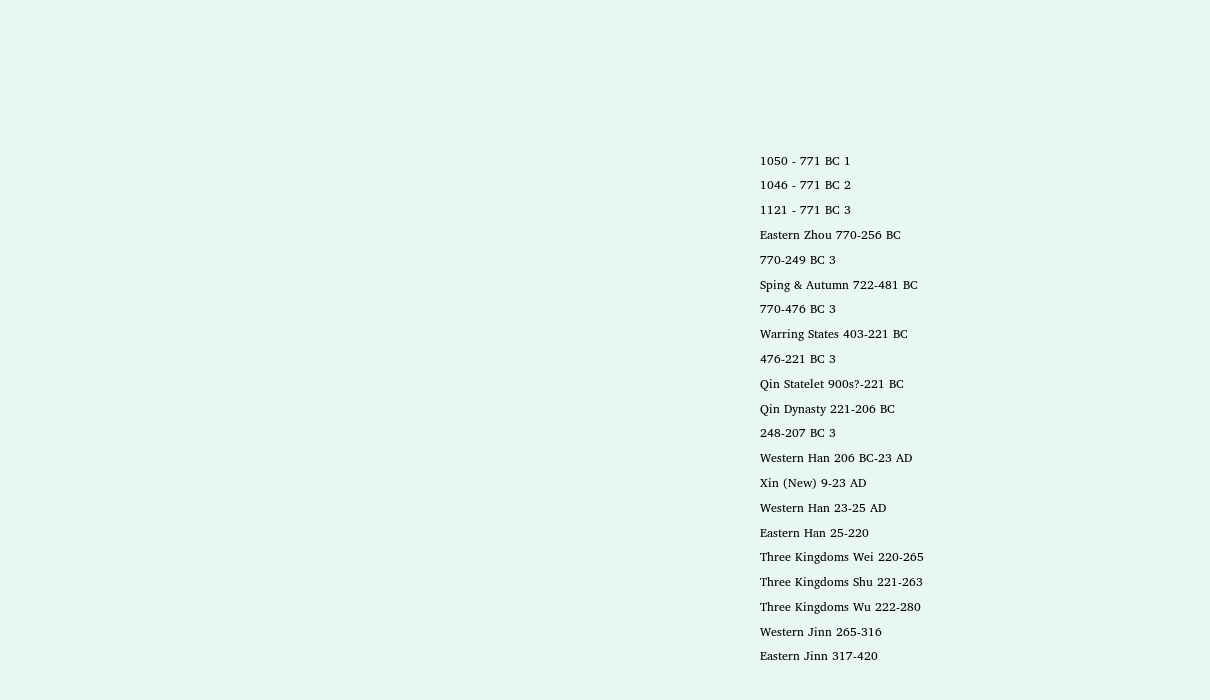1050 - 771 BC 1
1046 - 771 BC 2
1121 - 771 BC 3
Eastern Zhou 770-256 BC
770-249 BC 3
Sping & Autumn 722-481 BC
770-476 BC 3
Warring States 403-221 BC
476-221 BC 3
Qin Statelet 900s?-221 BC
Qin Dynasty 221-206 BC
248-207 BC 3
Western Han 206 BC-23 AD
Xin (New) 9-23 AD
Western Han 23-25 AD
Eastern Han 25-220
Three Kingdoms Wei 220-265
Three Kingdoms Shu 221-263
Three Kingdoms Wu 222-280
Western Jinn 265-316
Eastern Jinn 317-420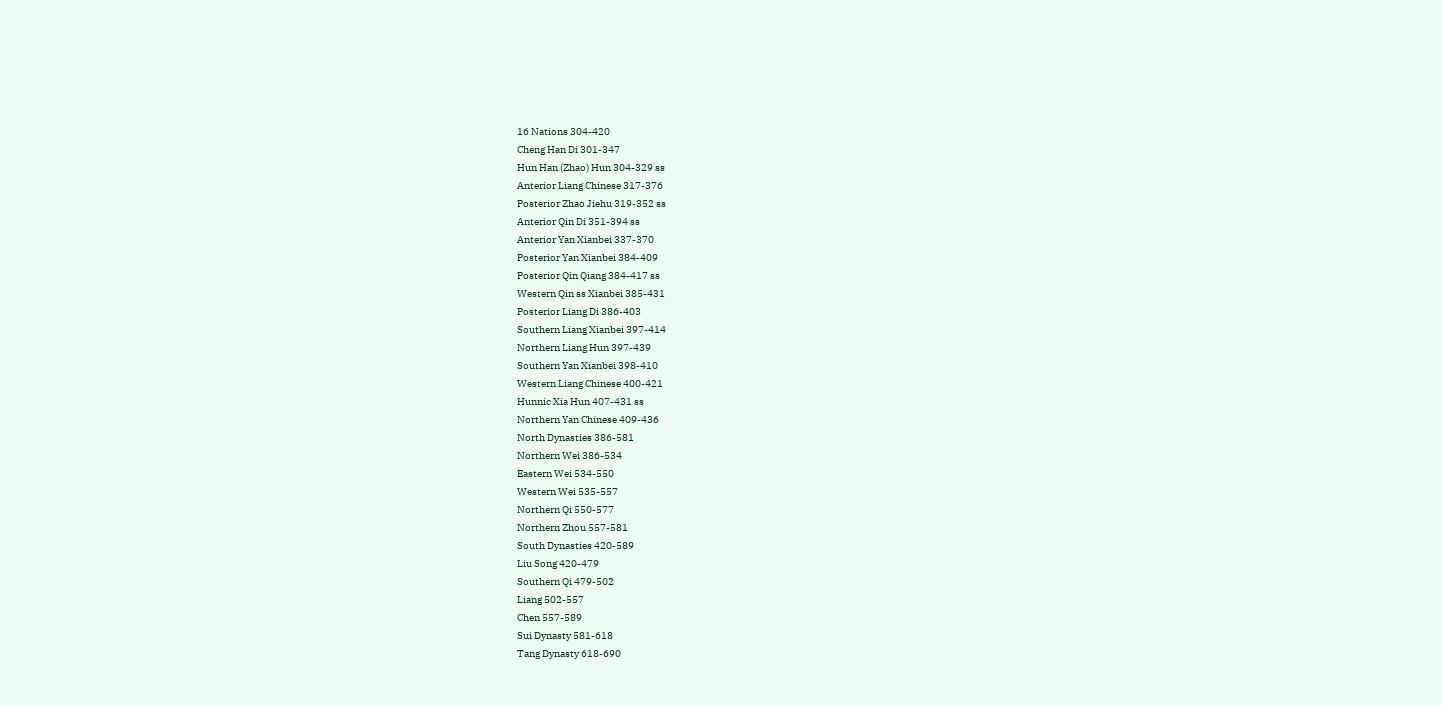16 Nations 304-420
Cheng Han Di 301-347
Hun Han (Zhao) Hun 304-329 ss
Anterior Liang Chinese 317-376
Posterior Zhao Jiehu 319-352 ss
Anterior Qin Di 351-394 ss
Anterior Yan Xianbei 337-370
Posterior Yan Xianbei 384-409
Posterior Qin Qiang 384-417 ss
Western Qin ss Xianbei 385-431
Posterior Liang Di 386-403
Southern Liang Xianbei 397-414
Northern Liang Hun 397-439
Southern Yan Xianbei 398-410
Western Liang Chinese 400-421
Hunnic Xia Hun 407-431 ss
Northern Yan Chinese 409-436
North Dynasties 386-581
Northern Wei 386-534
Eastern Wei 534-550
Western Wei 535-557
Northern Qi 550-577
Northern Zhou 557-581
South Dynasties 420-589
Liu Song 420-479
Southern Qi 479-502
Liang 502-557
Chen 557-589
Sui Dynasty 581-618
Tang Dynasty 618-690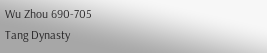Wu Zhou 690-705
Tang Dynasty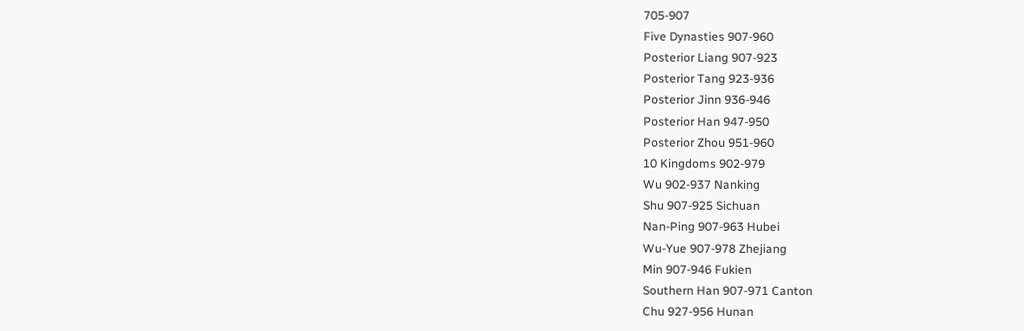705-907
Five Dynasties 907-960
Posterior Liang 907-923
Posterior Tang 923-936
Posterior Jinn 936-946
Posterior Han 947-950
Posterior Zhou 951-960
10 Kingdoms 902-979
Wu 902-937 Nanking
Shu 907-925 Sichuan
Nan-Ping 907-963 Hubei
Wu-Yue 907-978 Zhejiang
Min 907-946 Fukien
Southern Han 907-971 Canton
Chu 927-956 Hunan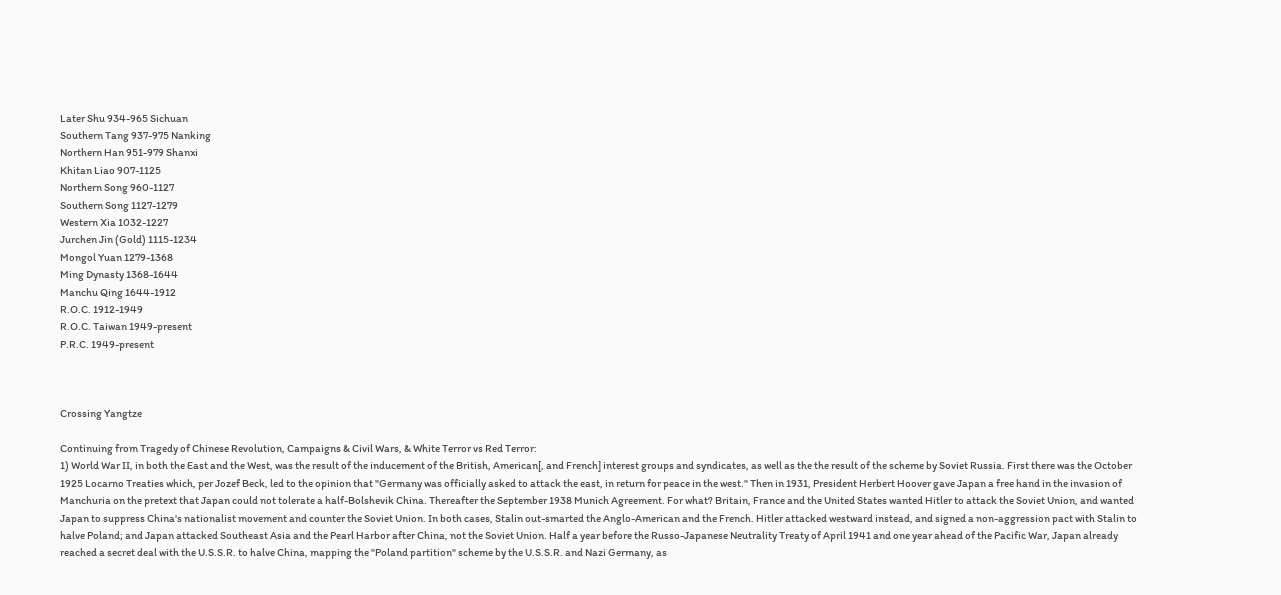Later Shu 934-965 Sichuan
Southern Tang 937-975 Nanking
Northern Han 951-979 Shanxi
Khitan Liao 907-1125
Northern Song 960-1127
Southern Song 1127-1279
Western Xia 1032-1227
Jurchen Jin (Gold) 1115-1234
Mongol Yuan 1279-1368
Ming Dynasty 1368-1644
Manchu Qing 1644-1912
R.O.C. 1912-1949
R.O.C. Taiwan 1949-present
P.R.C. 1949-present



Crossing Yangtze

Continuing from Tragedy of Chinese Revolution, Campaigns & Civil Wars, & White Terror vs Red Terror:
1) World War II, in both the East and the West, was the result of the inducement of the British, American[, and French] interest groups and syndicates, as well as the the result of the scheme by Soviet Russia. First there was the October 1925 Locarno Treaties which, per Jozef Beck, led to the opinion that "Germany was officially asked to attack the east, in return for peace in the west." Then in 1931, President Herbert Hoover gave Japan a free hand in the invasion of Manchuria on the pretext that Japan could not tolerate a half-Bolshevik China. Thereafter the September 1938 Munich Agreement. For what? Britain, France and the United States wanted Hitler to attack the Soviet Union, and wanted Japan to suppress China's nationalist movement and counter the Soviet Union. In both cases, Stalin out-smarted the Anglo-American and the French. Hitler attacked westward instead, and signed a non-aggression pact with Stalin to halve Poland; and Japan attacked Southeast Asia and the Pearl Harbor after China, not the Soviet Union. Half a year before the Russo-Japanese Neutrality Treaty of April 1941 and one year ahead of the Pacific War, Japan already reached a secret deal with the U.S.S.R. to halve China, mapping the "Poland partition" scheme by the U.S.S.R. and Nazi Germany, as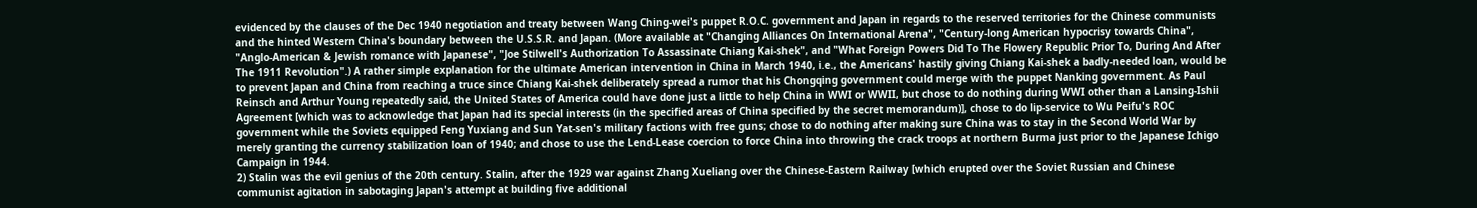evidenced by the clauses of the Dec 1940 negotiation and treaty between Wang Ching-wei's puppet R.O.C. government and Japan in regards to the reserved territories for the Chinese communists and the hinted Western China's boundary between the U.S.S.R. and Japan. (More available at "Changing Alliances On International Arena", "Century-long American hypocrisy towards China", "Anglo-American & Jewish romance with Japanese", "Joe Stilwell's Authorization To Assassinate Chiang Kai-shek", and "What Foreign Powers Did To The Flowery Republic Prior To, During And After The 1911 Revolution".) A rather simple explanation for the ultimate American intervention in China in March 1940, i.e., the Americans' hastily giving Chiang Kai-shek a badly-needed loan, would be to prevent Japan and China from reaching a truce since Chiang Kai-shek deliberately spread a rumor that his Chongqing government could merge with the puppet Nanking government. As Paul Reinsch and Arthur Young repeatedly said, the United States of America could have done just a little to help China in WWI or WWII, but chose to do nothing during WWI other than a Lansing-Ishii Agreement [which was to acknowledge that Japan had its special interests (in the specified areas of China specified by the secret memorandum)], chose to do lip-service to Wu Peifu's ROC government while the Soviets equipped Feng Yuxiang and Sun Yat-sen's military factions with free guns; chose to do nothing after making sure China was to stay in the Second World War by merely granting the currency stabilization loan of 1940; and chose to use the Lend-Lease coercion to force China into throwing the crack troops at northern Burma just prior to the Japanese Ichigo Campaign in 1944.
2) Stalin was the evil genius of the 20th century. Stalin, after the 1929 war against Zhang Xueliang over the Chinese-Eastern Railway [which erupted over the Soviet Russian and Chinese communist agitation in sabotaging Japan's attempt at building five additional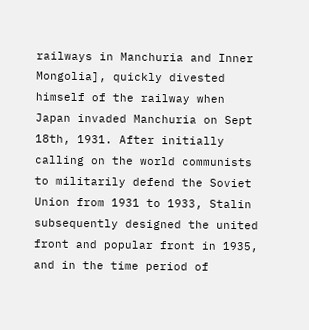railways in Manchuria and Inner Mongolia], quickly divested himself of the railway when Japan invaded Manchuria on Sept 18th, 1931. After initially calling on the world communists to militarily defend the Soviet Union from 1931 to 1933, Stalin subsequently designed the united front and popular front in 1935, and in the time period of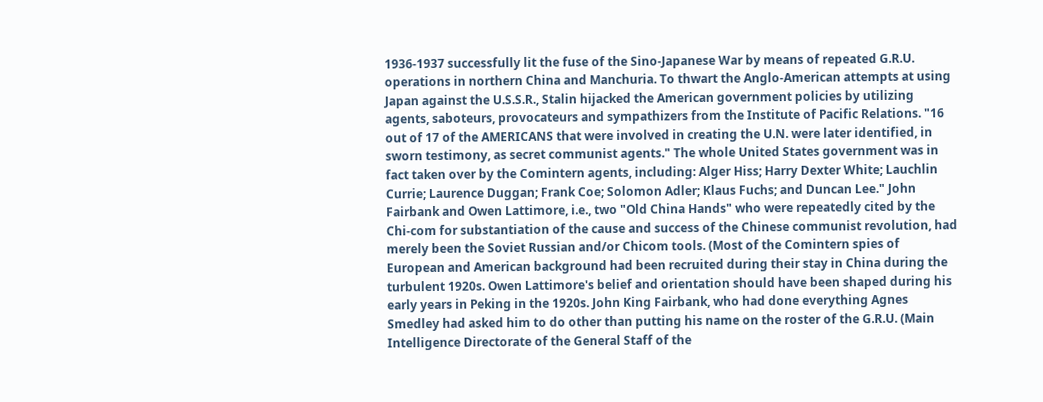1936-1937 successfully lit the fuse of the Sino-Japanese War by means of repeated G.R.U. operations in northern China and Manchuria. To thwart the Anglo-American attempts at using Japan against the U.S.S.R., Stalin hijacked the American government policies by utilizing agents, saboteurs, provocateurs and sympathizers from the Institute of Pacific Relations. "16 out of 17 of the AMERICANS that were involved in creating the U.N. were later identified, in sworn testimony, as secret communist agents." The whole United States government was in fact taken over by the Comintern agents, including: Alger Hiss; Harry Dexter White; Lauchlin Currie; Laurence Duggan; Frank Coe; Solomon Adler; Klaus Fuchs; and Duncan Lee." John Fairbank and Owen Lattimore, i.e., two "Old China Hands" who were repeatedly cited by the Chi-com for substantiation of the cause and success of the Chinese communist revolution, had merely been the Soviet Russian and/or Chicom tools. (Most of the Comintern spies of European and American background had been recruited during their stay in China during the turbulent 1920s. Owen Lattimore's belief and orientation should have been shaped during his early years in Peking in the 1920s. John King Fairbank, who had done everything Agnes Smedley had asked him to do other than putting his name on the roster of the G.R.U. (Main Intelligence Directorate of the General Staff of the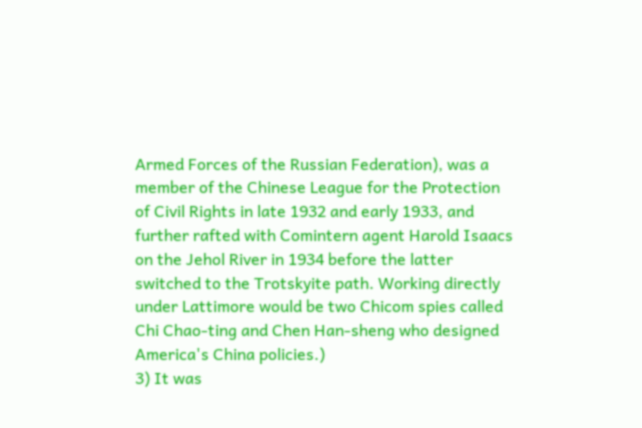Armed Forces of the Russian Federation), was a member of the Chinese League for the Protection of Civil Rights in late 1932 and early 1933, and further rafted with Comintern agent Harold Isaacs on the Jehol River in 1934 before the latter switched to the Trotskyite path. Working directly under Lattimore would be two Chicom spies called Chi Chao-ting and Chen Han-sheng who designed America's China policies.)
3) It was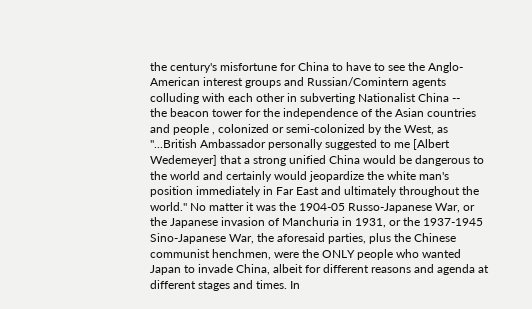the century's misfortune for China to have to see the Anglo-American interest groups and Russian/Comintern agents colluding with each other in subverting Nationalist China --
the beacon tower for the independence of the Asian countries and people , colonized or semi-colonized by the West, as "...British Ambassador personally suggested to me [Albert Wedemeyer] that a strong unified China would be dangerous to the world and certainly would jeopardize the white man's position immediately in Far East and ultimately throughout the world." No matter it was the 1904-05 Russo-Japanese War, or the Japanese invasion of Manchuria in 1931, or the 1937-1945 Sino-Japanese War, the aforesaid parties, plus the Chinese communist henchmen, were the ONLY people who wanted Japan to invade China, albeit for different reasons and agenda at different stages and times. In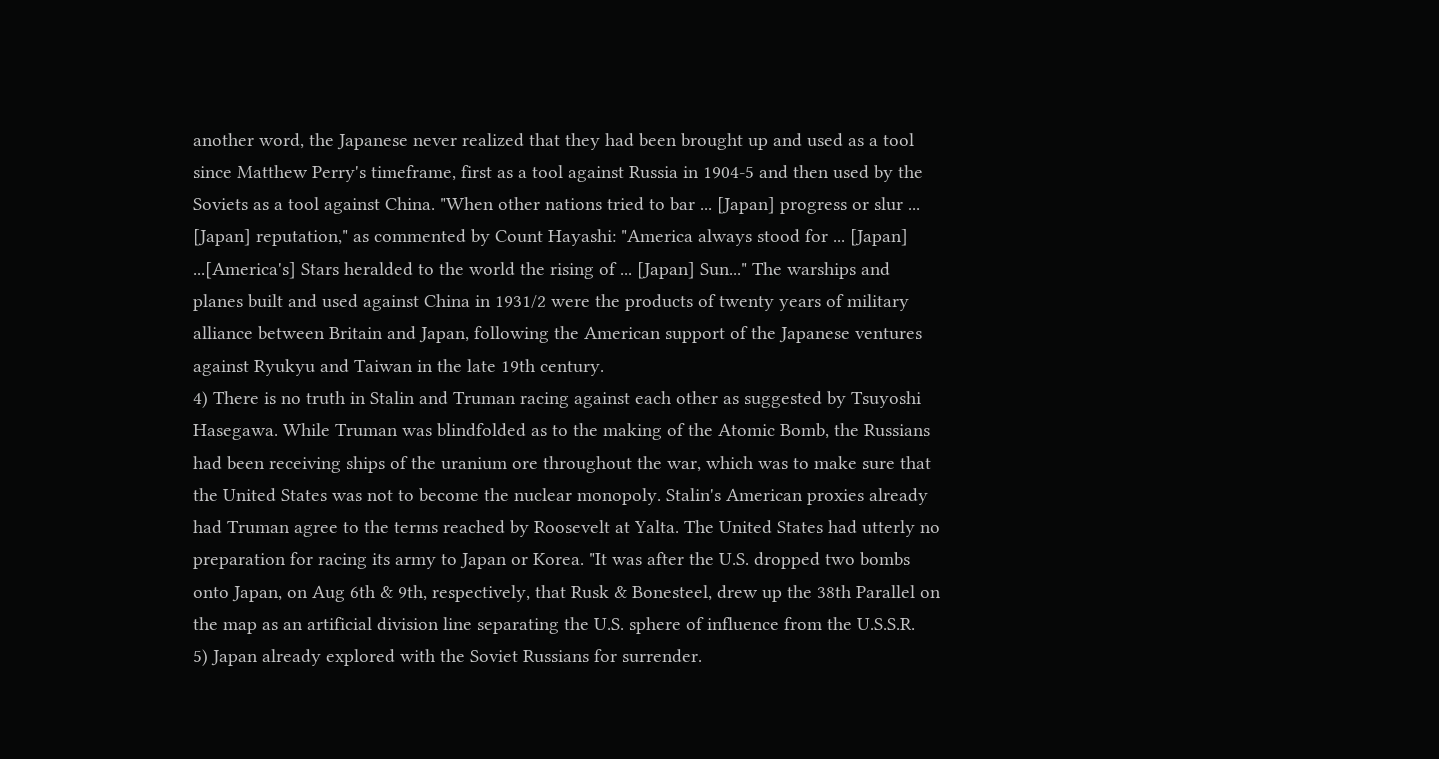another word, the Japanese never realized that they had been brought up and used as a tool since Matthew Perry's timeframe, first as a tool against Russia in 1904-5 and then used by the Soviets as a tool against China. "When other nations tried to bar ... [Japan] progress or slur ... [Japan] reputation," as commented by Count Hayashi: "America always stood for ... [Japan] ...[America's] Stars heralded to the world the rising of ... [Japan] Sun..." The warships and planes built and used against China in 1931/2 were the products of twenty years of military alliance between Britain and Japan, following the American support of the Japanese ventures against Ryukyu and Taiwan in the late 19th century.
4) There is no truth in Stalin and Truman racing against each other as suggested by Tsuyoshi Hasegawa. While Truman was blindfolded as to the making of the Atomic Bomb, the Russians had been receiving ships of the uranium ore throughout the war, which was to make sure that the United States was not to become the nuclear monopoly. Stalin's American proxies already had Truman agree to the terms reached by Roosevelt at Yalta. The United States had utterly no preparation for racing its army to Japan or Korea. "It was after the U.S. dropped two bombs onto Japan, on Aug 6th & 9th, respectively, that Rusk & Bonesteel, drew up the 38th Parallel on the map as an artificial division line separating the U.S. sphere of influence from the U.S.S.R.
5) Japan already explored with the Soviet Russians for surrender.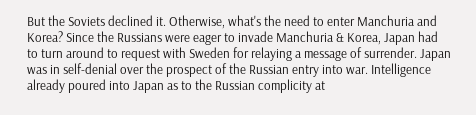But the Soviets declined it. Otherwise, what's the need to enter Manchuria and Korea? Since the Russians were eager to invade Manchuria & Korea, Japan had to turn around to request with Sweden for relaying a message of surrender. Japan was in self-denial over the prospect of the Russian entry into war. Intelligence already poured into Japan as to the Russian complicity at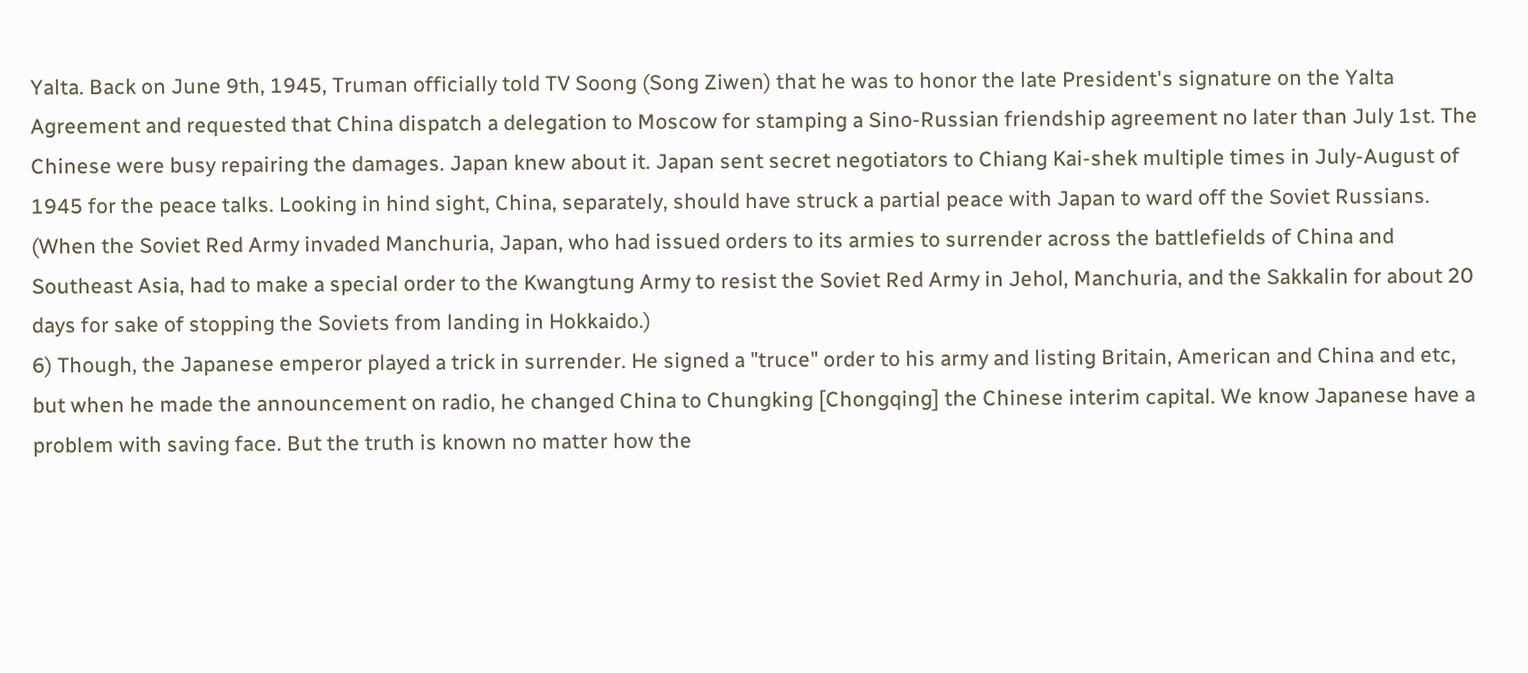Yalta. Back on June 9th, 1945, Truman officially told TV Soong (Song Ziwen) that he was to honor the late President's signature on the Yalta Agreement and requested that China dispatch a delegation to Moscow for stamping a Sino-Russian friendship agreement no later than July 1st. The Chinese were busy repairing the damages. Japan knew about it. Japan sent secret negotiators to Chiang Kai-shek multiple times in July-August of 1945 for the peace talks. Looking in hind sight, China, separately, should have struck a partial peace with Japan to ward off the Soviet Russians. (When the Soviet Red Army invaded Manchuria, Japan, who had issued orders to its armies to surrender across the battlefields of China and Southeast Asia, had to make a special order to the Kwangtung Army to resist the Soviet Red Army in Jehol, Manchuria, and the Sakkalin for about 20 days for sake of stopping the Soviets from landing in Hokkaido.)
6) Though, the Japanese emperor played a trick in surrender. He signed a "truce" order to his army and listing Britain, American and China and etc, but when he made the announcement on radio, he changed China to Chungking [Chongqing] the Chinese interim capital. We know Japanese have a problem with saving face. But the truth is known no matter how the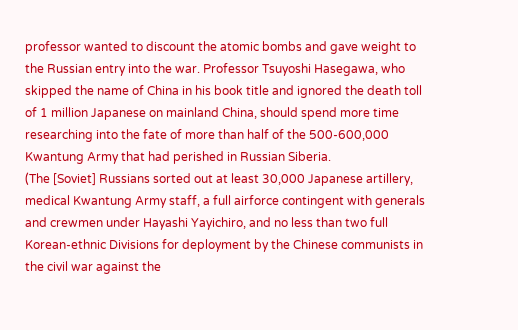professor wanted to discount the atomic bombs and gave weight to the Russian entry into the war. Professor Tsuyoshi Hasegawa, who skipped the name of China in his book title and ignored the death toll of 1 million Japanese on mainland China, should spend more time researching into the fate of more than half of the 500-600,000 Kwantung Army that had perished in Russian Siberia.
(The [Soviet] Russians sorted out at least 30,000 Japanese artillery, medical Kwantung Army staff, a full airforce contingent with generals and crewmen under Hayashi Yayichiro, and no less than two full Korean-ethnic Divisions for deployment by the Chinese communists in the civil war against the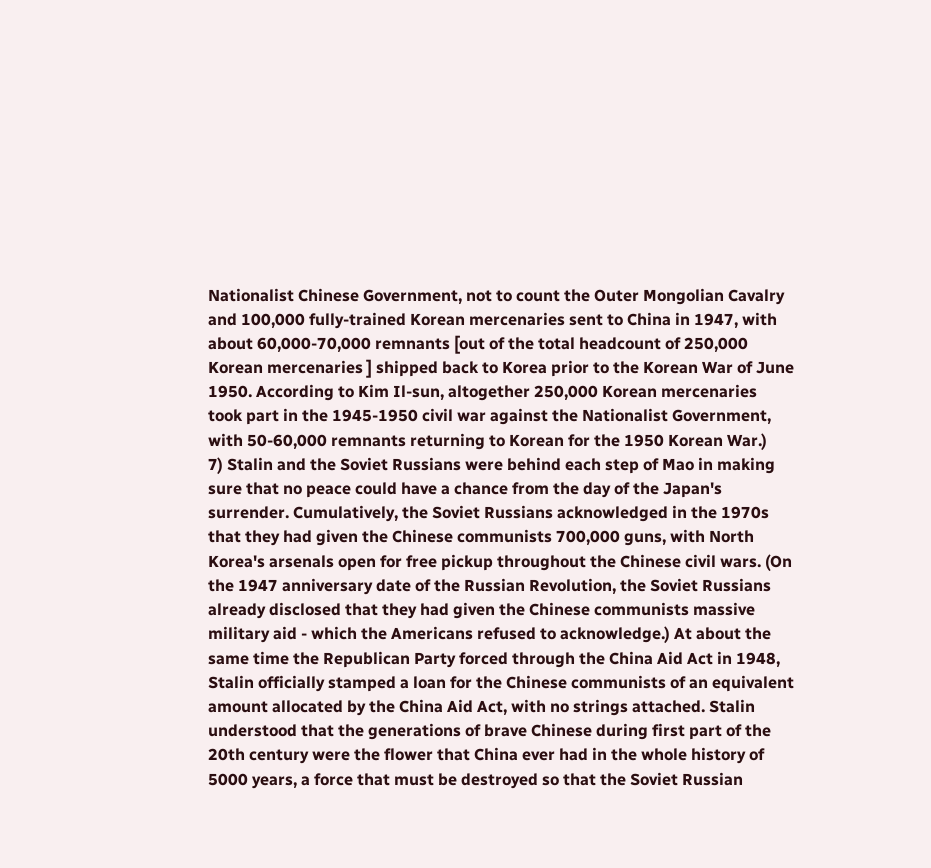Nationalist Chinese Government, not to count the Outer Mongolian Cavalry and 100,000 fully-trained Korean mercenaries sent to China in 1947, with about 60,000-70,000 remnants [out of the total headcount of 250,000 Korean mercenaries ] shipped back to Korea prior to the Korean War of June 1950. According to Kim Il-sun, altogether 250,000 Korean mercenaries took part in the 1945-1950 civil war against the Nationalist Government, with 50-60,000 remnants returning to Korean for the 1950 Korean War.)
7) Stalin and the Soviet Russians were behind each step of Mao in making sure that no peace could have a chance from the day of the Japan's surrender. Cumulatively, the Soviet Russians acknowledged in the 1970s that they had given the Chinese communists 700,000 guns, with North Korea's arsenals open for free pickup throughout the Chinese civil wars. (On the 1947 anniversary date of the Russian Revolution, the Soviet Russians already disclosed that they had given the Chinese communists massive military aid - which the Americans refused to acknowledge.) At about the same time the Republican Party forced through the China Aid Act in 1948, Stalin officially stamped a loan for the Chinese communists of an equivalent amount allocated by the China Aid Act, with no strings attached. Stalin understood that the generations of brave Chinese during first part of the 20th century were the flower that China ever had in the whole history of 5000 years, a force that must be destroyed so that the Soviet Russian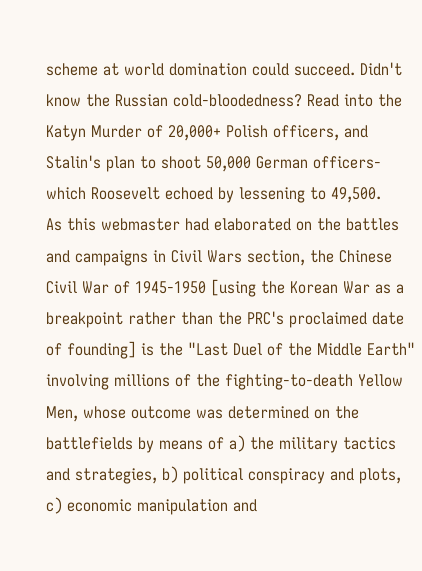scheme at world domination could succeed. Didn't know the Russian cold-bloodedness? Read into the Katyn Murder of 20,000+ Polish officers, and Stalin's plan to shoot 50,000 German officers- which Roosevelt echoed by lessening to 49,500.
As this webmaster had elaborated on the battles and campaigns in Civil Wars section, the Chinese Civil War of 1945-1950 [using the Korean War as a breakpoint rather than the PRC's proclaimed date of founding] is the "Last Duel of the Middle Earth" involving millions of the fighting-to-death Yellow Men, whose outcome was determined on the battlefields by means of a) the military tactics and strategies, b) political conspiracy and plots, c) economic manipulation and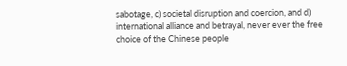sabotage, c) societal disruption and coercion, and d) international alliance and betrayal, never ever the free choice of the Chinese people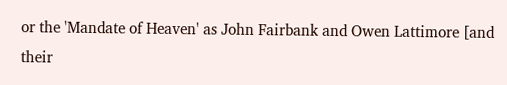or the 'Mandate of Heaven' as John Fairbank and Owen Lattimore [and their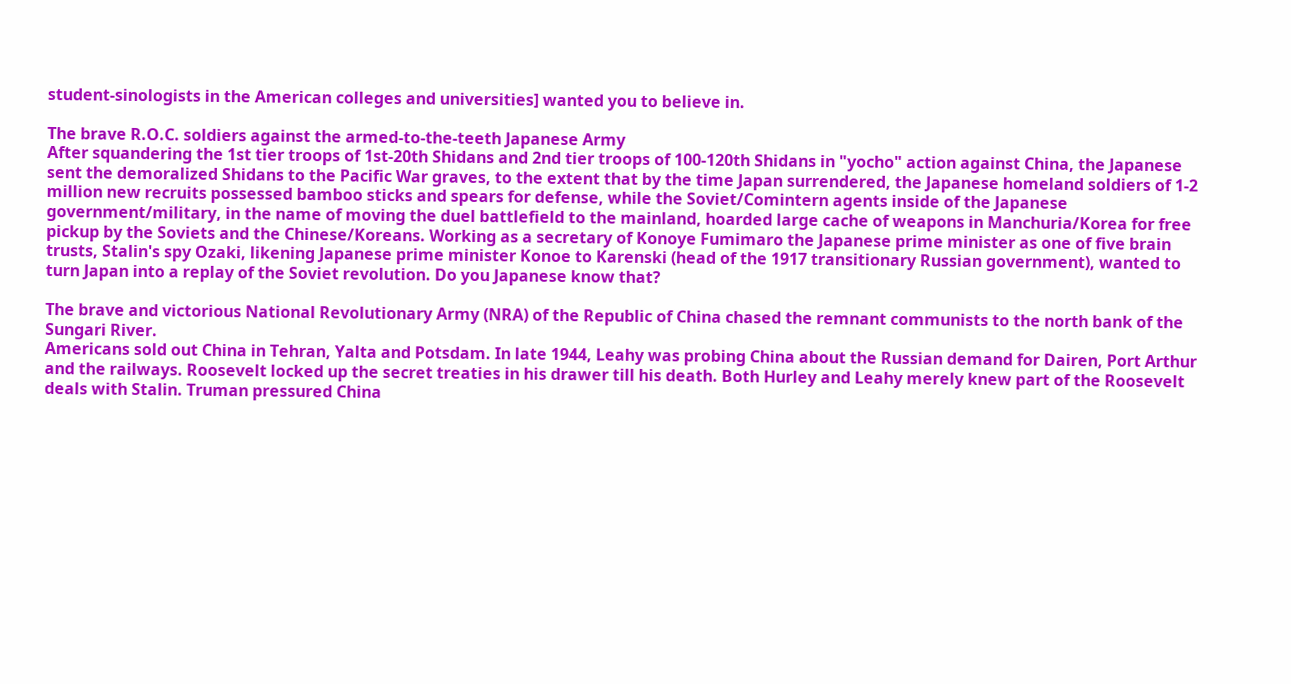student-sinologists in the American colleges and universities] wanted you to believe in.

The brave R.O.C. soldiers against the armed-to-the-teeth Japanese Army
After squandering the 1st tier troops of 1st-20th Shidans and 2nd tier troops of 100-120th Shidans in "yocho" action against China, the Japanese sent the demoralized Shidans to the Pacific War graves, to the extent that by the time Japan surrendered, the Japanese homeland soldiers of 1-2 million new recruits possessed bamboo sticks and spears for defense, while the Soviet/Comintern agents inside of the Japanese government/military, in the name of moving the duel battlefield to the mainland, hoarded large cache of weapons in Manchuria/Korea for free pickup by the Soviets and the Chinese/Koreans. Working as a secretary of Konoye Fumimaro the Japanese prime minister as one of five brain trusts, Stalin's spy Ozaki, likening Japanese prime minister Konoe to Karenski (head of the 1917 transitionary Russian government), wanted to turn Japan into a replay of the Soviet revolution. Do you Japanese know that?

The brave and victorious National Revolutionary Army (NRA) of the Republic of China chased the remnant communists to the north bank of the Sungari River.
Americans sold out China in Tehran, Yalta and Potsdam. In late 1944, Leahy was probing China about the Russian demand for Dairen, Port Arthur and the railways. Roosevelt locked up the secret treaties in his drawer till his death. Both Hurley and Leahy merely knew part of the Roosevelt deals with Stalin. Truman pressured China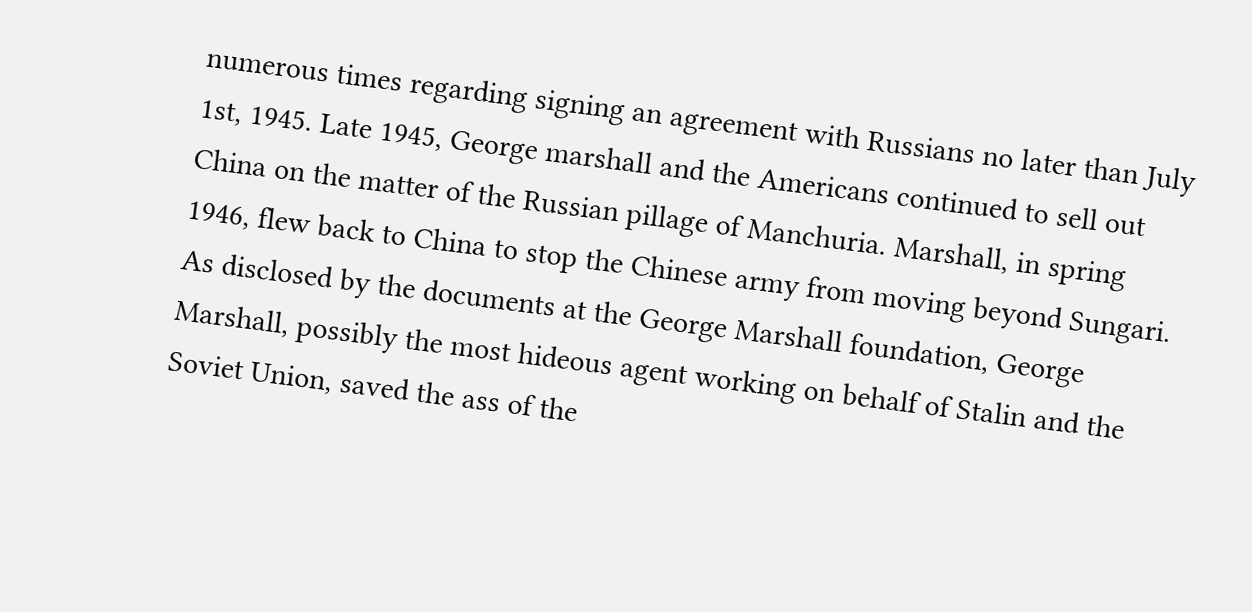numerous times regarding signing an agreement with Russians no later than July 1st, 1945. Late 1945, George marshall and the Americans continued to sell out China on the matter of the Russian pillage of Manchuria. Marshall, in spring 1946, flew back to China to stop the Chinese army from moving beyond Sungari. As disclosed by the documents at the George Marshall foundation, George Marshall, possibly the most hideous agent working on behalf of Stalin and the Soviet Union, saved the ass of the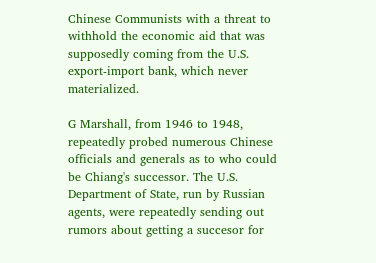Chinese Communists with a threat to withhold the economic aid that was supposedly coming from the U.S. export-import bank, which never materialized.

G Marshall, from 1946 to 1948, repeatedly probed numerous Chinese officials and generals as to who could be Chiang's successor. The U.S. Department of State, run by Russian agents, were repeatedly sending out rumors about getting a succesor for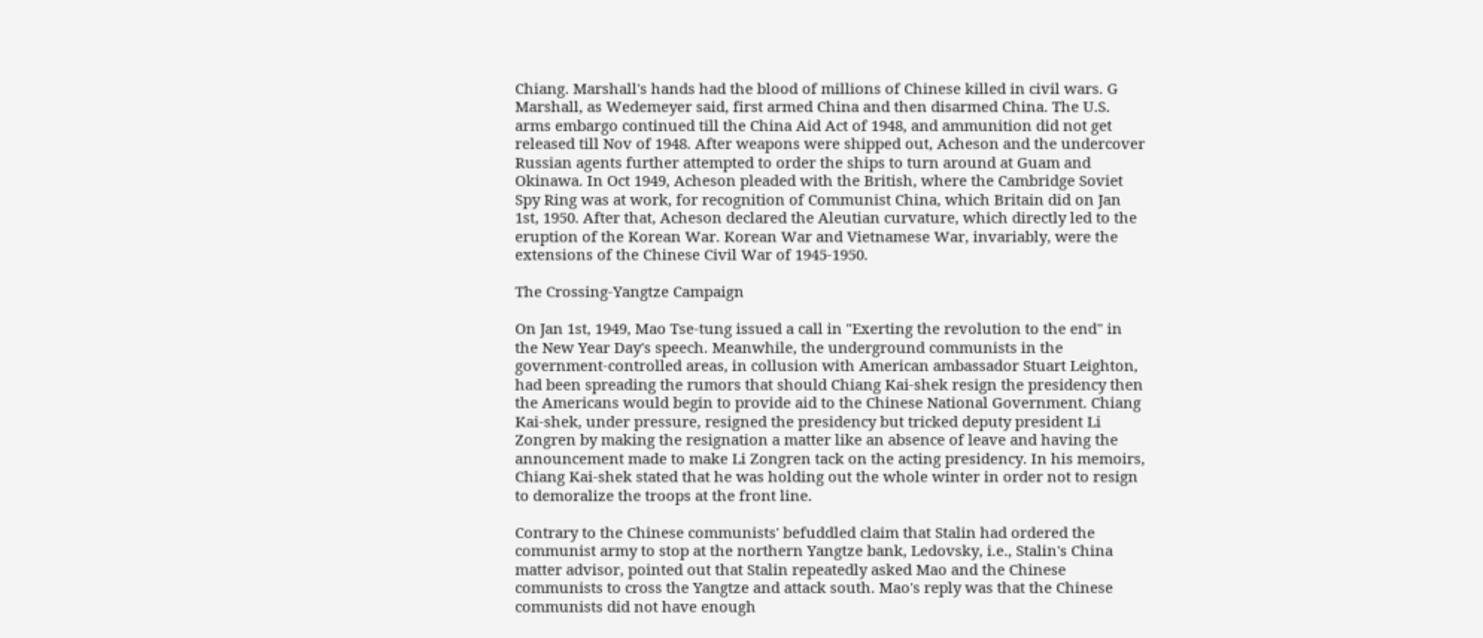Chiang. Marshall's hands had the blood of millions of Chinese killed in civil wars. G Marshall, as Wedemeyer said, first armed China and then disarmed China. The U.S. arms embargo continued till the China Aid Act of 1948, and ammunition did not get released till Nov of 1948. After weapons were shipped out, Acheson and the undercover Russian agents further attempted to order the ships to turn around at Guam and Okinawa. In Oct 1949, Acheson pleaded with the British, where the Cambridge Soviet Spy Ring was at work, for recognition of Communist China, which Britain did on Jan 1st, 1950. After that, Acheson declared the Aleutian curvature, which directly led to the eruption of the Korean War. Korean War and Vietnamese War, invariably, were the extensions of the Chinese Civil War of 1945-1950.

The Crossing-Yangtze Campaign

On Jan 1st, 1949, Mao Tse-tung issued a call in "Exerting the revolution to the end" in the New Year Day's speech. Meanwhile, the underground communists in the government-controlled areas, in collusion with American ambassador Stuart Leighton, had been spreading the rumors that should Chiang Kai-shek resign the presidency then the Americans would begin to provide aid to the Chinese National Government. Chiang Kai-shek, under pressure, resigned the presidency but tricked deputy president Li Zongren by making the resignation a matter like an absence of leave and having the announcement made to make Li Zongren tack on the acting presidency. In his memoirs, Chiang Kai-shek stated that he was holding out the whole winter in order not to resign to demoralize the troops at the front line.

Contrary to the Chinese communists' befuddled claim that Stalin had ordered the communist army to stop at the northern Yangtze bank, Ledovsky, i.e., Stalin's China matter advisor, pointed out that Stalin repeatedly asked Mao and the Chinese communists to cross the Yangtze and attack south. Mao's reply was that the Chinese communists did not have enough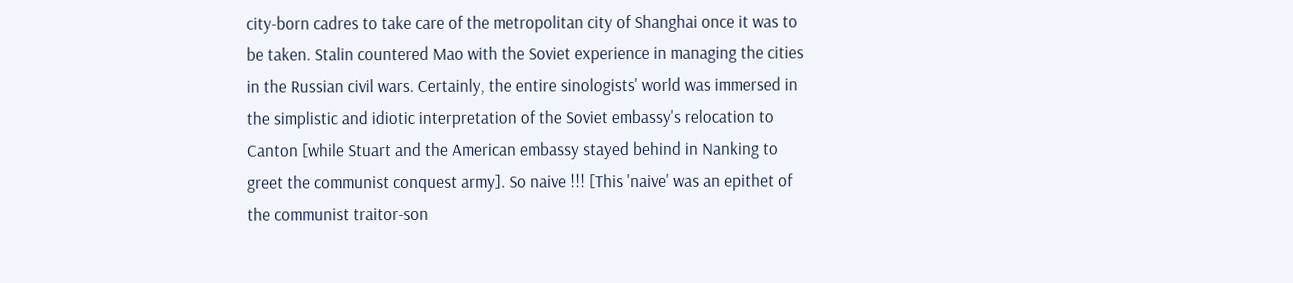city-born cadres to take care of the metropolitan city of Shanghai once it was to be taken. Stalin countered Mao with the Soviet experience in managing the cities in the Russian civil wars. Certainly, the entire sinologists' world was immersed in the simplistic and idiotic interpretation of the Soviet embassy's relocation to Canton [while Stuart and the American embassy stayed behind in Nanking to greet the communist conquest army]. So naive !!! [This 'naive' was an epithet of the communist traitor-son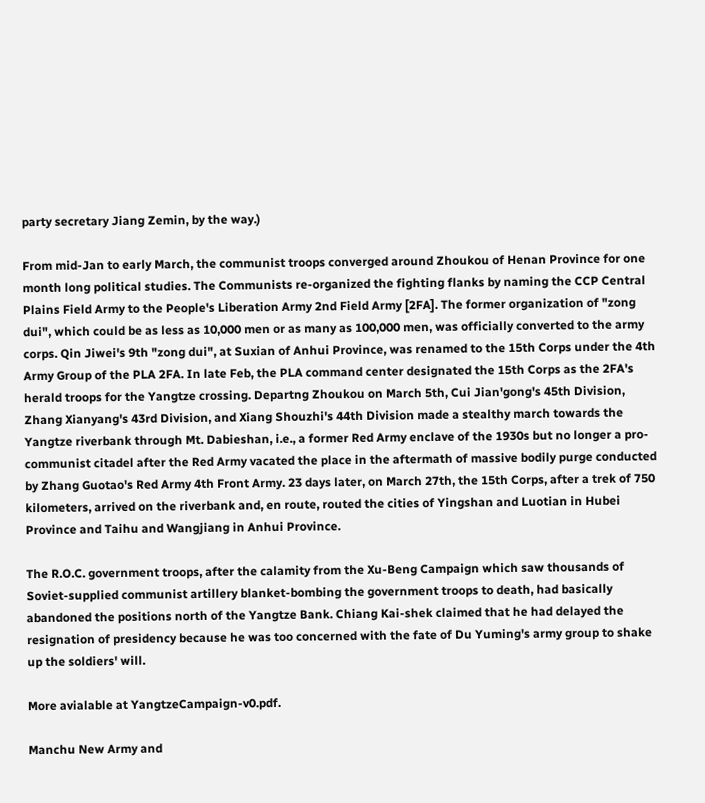party secretary Jiang Zemin, by the way.)

From mid-Jan to early March, the communist troops converged around Zhoukou of Henan Province for one month long political studies. The Communists re-organized the fighting flanks by naming the CCP Central Plains Field Army to the People's Liberation Army 2nd Field Army [2FA]. The former organization of "zong dui", which could be as less as 10,000 men or as many as 100,000 men, was officially converted to the army corps. Qin Jiwei's 9th "zong dui", at Suxian of Anhui Province, was renamed to the 15th Corps under the 4th Army Group of the PLA 2FA. In late Feb, the PLA command center designated the 15th Corps as the 2FA's herald troops for the Yangtze crossing. Departng Zhoukou on March 5th, Cui Jian'gong's 45th Division, Zhang Xianyang's 43rd Division, and Xiang Shouzhi's 44th Division made a stealthy march towards the Yangtze riverbank through Mt. Dabieshan, i.e., a former Red Army enclave of the 1930s but no longer a pro-communist citadel after the Red Army vacated the place in the aftermath of massive bodily purge conducted by Zhang Guotao's Red Army 4th Front Army. 23 days later, on March 27th, the 15th Corps, after a trek of 750 kilometers, arrived on the riverbank and, en route, routed the cities of Yingshan and Luotian in Hubei Province and Taihu and Wangjiang in Anhui Province.

The R.O.C. government troops, after the calamity from the Xu-Beng Campaign which saw thousands of Soviet-supplied communist artillery blanket-bombing the government troops to death, had basically abandoned the positions north of the Yangtze Bank. Chiang Kai-shek claimed that he had delayed the resignation of presidency because he was too concerned with the fate of Du Yuming's army group to shake up the soldiers' will.

More avialable at YangtzeCampaign-v0.pdf.

Manchu New Army and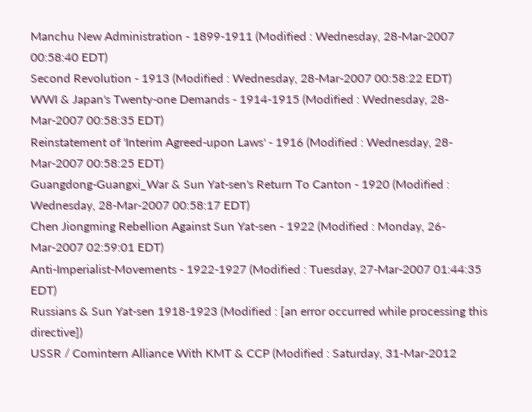Manchu New Administration - 1899-1911 (Modified : Wednesday, 28-Mar-2007 00:58:40 EDT)
Second Revolution - 1913 (Modified : Wednesday, 28-Mar-2007 00:58:22 EDT)
WWI & Japan's Twenty-one Demands - 1914-1915 (Modified : Wednesday, 28-Mar-2007 00:58:35 EDT)
Reinstatement of 'Interim Agreed-upon Laws' - 1916 (Modified : Wednesday, 28-Mar-2007 00:58:25 EDT)
Guangdong-Guangxi_War & Sun Yat-sen's Return To Canton - 1920 (Modified : Wednesday, 28-Mar-2007 00:58:17 EDT)
Chen Jiongming Rebellion Against Sun Yat-sen - 1922 (Modified : Monday, 26-Mar-2007 02:59:01 EDT)
Anti-Imperialist-Movements - 1922-1927 (Modified : Tuesday, 27-Mar-2007 01:44:35 EDT)
Russians & Sun Yat-sen 1918-1923 (Modified : [an error occurred while processing this directive])
USSR / Comintern Alliance With KMT & CCP (Modified : Saturday, 31-Mar-2012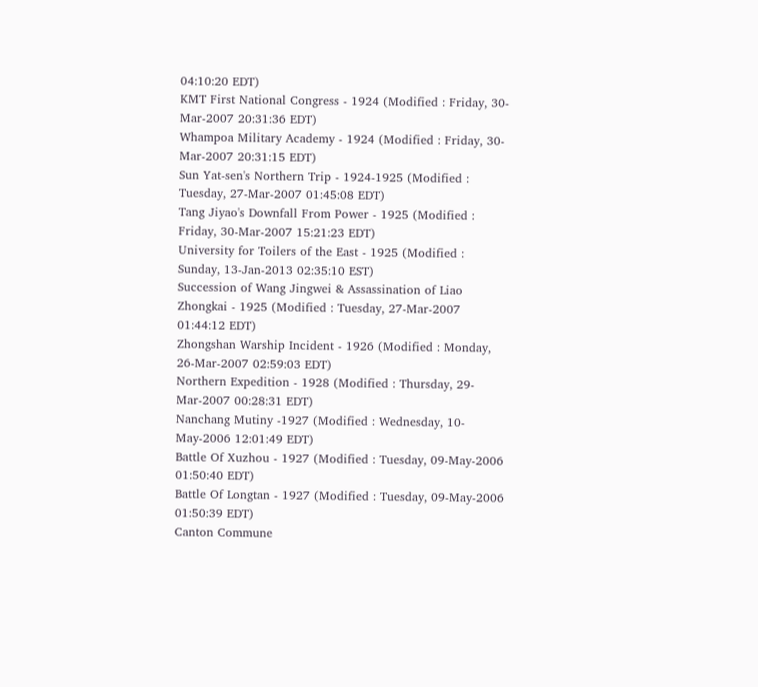04:10:20 EDT)
KMT First National Congress - 1924 (Modified : Friday, 30-Mar-2007 20:31:36 EDT)
Whampoa Military Academy - 1924 (Modified : Friday, 30-Mar-2007 20:31:15 EDT)
Sun Yat-sen's Northern Trip - 1924-1925 (Modified : Tuesday, 27-Mar-2007 01:45:08 EDT)
Tang Jiyao's Downfall From Power - 1925 (Modified : Friday, 30-Mar-2007 15:21:23 EDT)
University for Toilers of the East - 1925 (Modified : Sunday, 13-Jan-2013 02:35:10 EST)
Succession of Wang Jingwei & Assassination of Liao Zhongkai - 1925 (Modified : Tuesday, 27-Mar-2007 01:44:12 EDT)
Zhongshan Warship Incident - 1926 (Modified : Monday, 26-Mar-2007 02:59:03 EDT)
Northern Expedition - 1928 (Modified : Thursday, 29-Mar-2007 00:28:31 EDT)
Nanchang Mutiny -1927 (Modified : Wednesday, 10-May-2006 12:01:49 EDT)
Battle Of Xuzhou - 1927 (Modified : Tuesday, 09-May-2006 01:50:40 EDT)
Battle Of Longtan - 1927 (Modified : Tuesday, 09-May-2006 01:50:39 EDT)
Canton Commune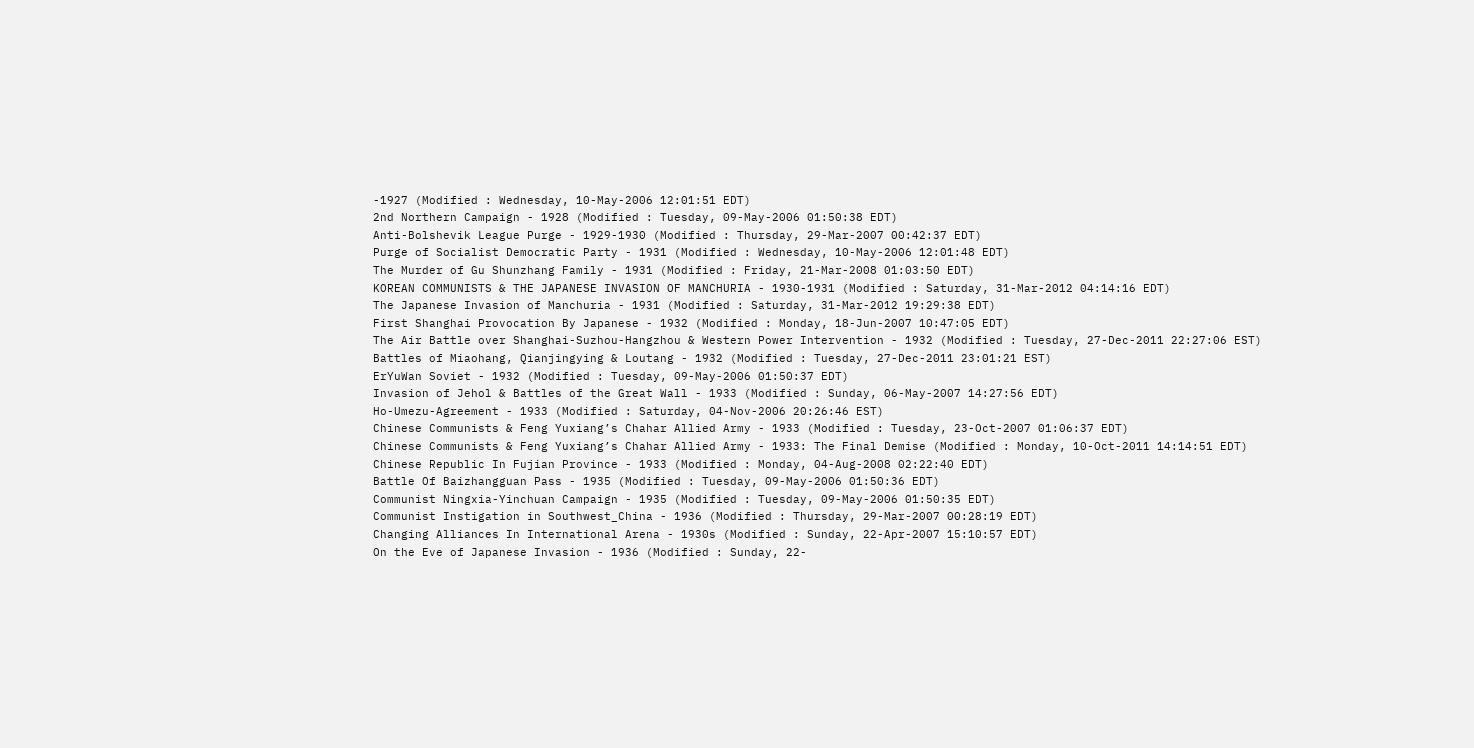-1927 (Modified : Wednesday, 10-May-2006 12:01:51 EDT)
2nd Northern Campaign - 1928 (Modified : Tuesday, 09-May-2006 01:50:38 EDT)
Anti-Bolshevik League Purge - 1929-1930 (Modified : Thursday, 29-Mar-2007 00:42:37 EDT)
Purge of Socialist Democratic Party - 1931 (Modified : Wednesday, 10-May-2006 12:01:48 EDT)
The Murder of Gu Shunzhang Family - 1931 (Modified : Friday, 21-Mar-2008 01:03:50 EDT)
KOREAN COMMUNISTS & THE JAPANESE INVASION OF MANCHURIA - 1930-1931 (Modified : Saturday, 31-Mar-2012 04:14:16 EDT)
The Japanese Invasion of Manchuria - 1931 (Modified : Saturday, 31-Mar-2012 19:29:38 EDT)
First Shanghai Provocation By Japanese - 1932 (Modified : Monday, 18-Jun-2007 10:47:05 EDT)
The Air Battle over Shanghai-Suzhou-Hangzhou & Western Power Intervention - 1932 (Modified : Tuesday, 27-Dec-2011 22:27:06 EST)
Battles of Miaohang, Qianjingying & Loutang - 1932 (Modified : Tuesday, 27-Dec-2011 23:01:21 EST)
ErYuWan Soviet - 1932 (Modified : Tuesday, 09-May-2006 01:50:37 EDT)
Invasion of Jehol & Battles of the Great Wall - 1933 (Modified : Sunday, 06-May-2007 14:27:56 EDT)
Ho-Umezu-Agreement - 1933 (Modified : Saturday, 04-Nov-2006 20:26:46 EST)
Chinese Communists & Feng Yuxiang’s Chahar Allied Army - 1933 (Modified : Tuesday, 23-Oct-2007 01:06:37 EDT)
Chinese Communists & Feng Yuxiang’s Chahar Allied Army - 1933: The Final Demise (Modified : Monday, 10-Oct-2011 14:14:51 EDT)
Chinese Republic In Fujian Province - 1933 (Modified : Monday, 04-Aug-2008 02:22:40 EDT)
Battle Of Baizhangguan Pass - 1935 (Modified : Tuesday, 09-May-2006 01:50:36 EDT)
Communist Ningxia-Yinchuan Campaign - 1935 (Modified : Tuesday, 09-May-2006 01:50:35 EDT)
Communist Instigation in Southwest_China - 1936 (Modified : Thursday, 29-Mar-2007 00:28:19 EDT)
Changing Alliances In International Arena - 1930s (Modified : Sunday, 22-Apr-2007 15:10:57 EDT)
On the Eve of Japanese Invasion - 1936 (Modified : Sunday, 22-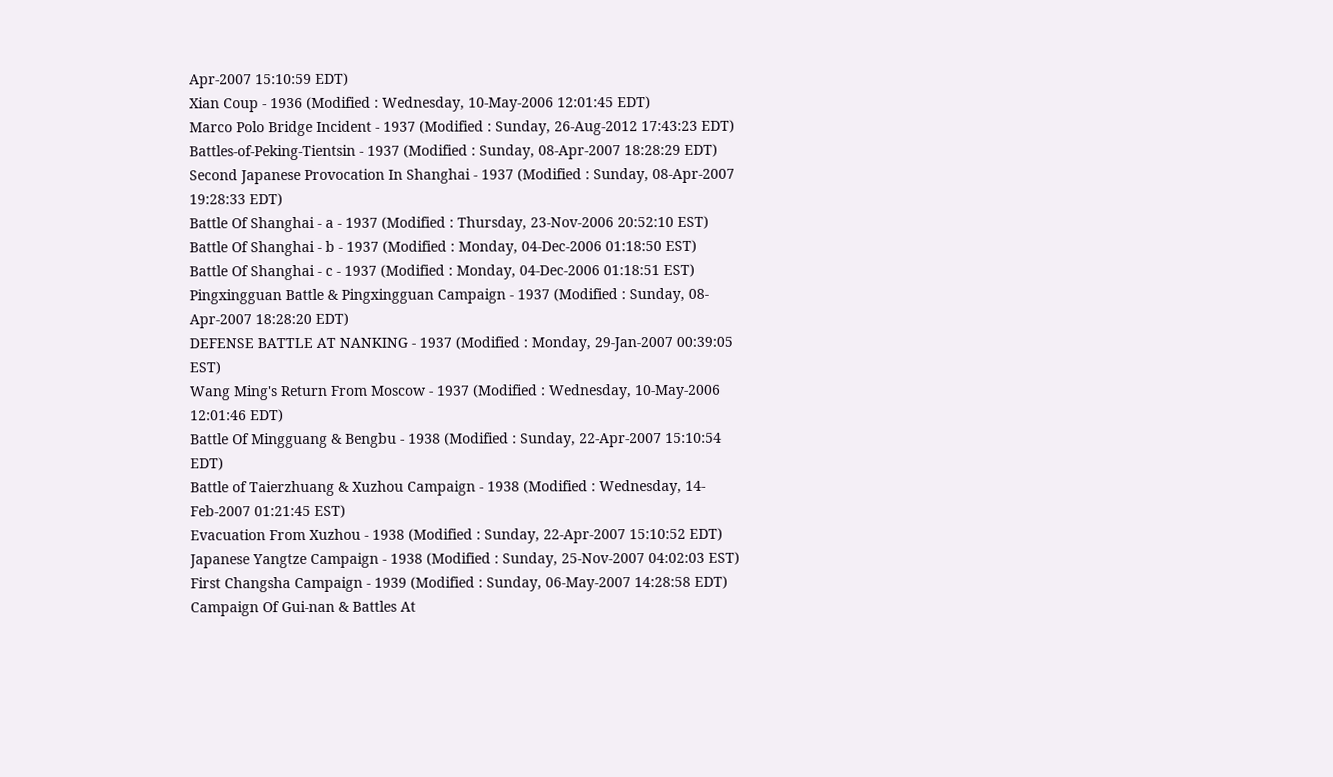Apr-2007 15:10:59 EDT)
Xian Coup - 1936 (Modified : Wednesday, 10-May-2006 12:01:45 EDT)
Marco Polo Bridge Incident - 1937 (Modified : Sunday, 26-Aug-2012 17:43:23 EDT)
Battles-of-Peking-Tientsin - 1937 (Modified : Sunday, 08-Apr-2007 18:28:29 EDT)
Second Japanese Provocation In Shanghai - 1937 (Modified : Sunday, 08-Apr-2007 19:28:33 EDT)
Battle Of Shanghai - a - 1937 (Modified : Thursday, 23-Nov-2006 20:52:10 EST)
Battle Of Shanghai - b - 1937 (Modified : Monday, 04-Dec-2006 01:18:50 EST)
Battle Of Shanghai - c - 1937 (Modified : Monday, 04-Dec-2006 01:18:51 EST)
Pingxingguan Battle & Pingxingguan Campaign - 1937 (Modified : Sunday, 08-Apr-2007 18:28:20 EDT)
DEFENSE BATTLE AT NANKING - 1937 (Modified : Monday, 29-Jan-2007 00:39:05 EST)
Wang Ming's Return From Moscow - 1937 (Modified : Wednesday, 10-May-2006 12:01:46 EDT)
Battle Of Mingguang & Bengbu - 1938 (Modified : Sunday, 22-Apr-2007 15:10:54 EDT)
Battle of Taierzhuang & Xuzhou Campaign - 1938 (Modified : Wednesday, 14-Feb-2007 01:21:45 EST)
Evacuation From Xuzhou - 1938 (Modified : Sunday, 22-Apr-2007 15:10:52 EDT)
Japanese Yangtze Campaign - 1938 (Modified : Sunday, 25-Nov-2007 04:02:03 EST)
First Changsha Campaign - 1939 (Modified : Sunday, 06-May-2007 14:28:58 EDT)
Campaign Of Gui-nan & Battles At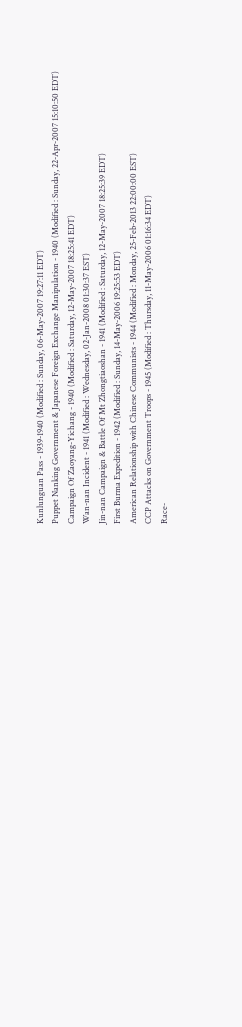Kunlunguan Pass - 1939-1940 (Modified : Sunday, 06-May-2007 19:27:11 EDT)
Puppet Nanking Government & Japanese Foreign Exchange Manipulation - 1940 (Modified : Sunday, 22-Apr-2007 15:10:50 EDT)
Campaign Of Zaoyang-Yichang - 1940 (Modified : Saturday, 12-May-2007 18:25:41 EDT)
Wan-nan Incident - 1941 (Modified : Wednesday, 02-Jan-2008 01:30:37 EST)
Jin-nan Campaign & Battle Of Mt Zhongtiaoshan - 1941 (Modified : Saturday, 12-May-2007 18:25:39 EDT)
First Burma Expedition - 1942 (Modified : Sunday, 14-May-2006 19:25:53 EDT)
American Relationship with Chinese Communists - 1944 (Modified : Monday, 25-Feb-2013 22:00:00 EST)
CCP Attacks on Government Troops - 1945 (Modified : Thursday, 11-May-2006 01:16:34 EDT)
Race-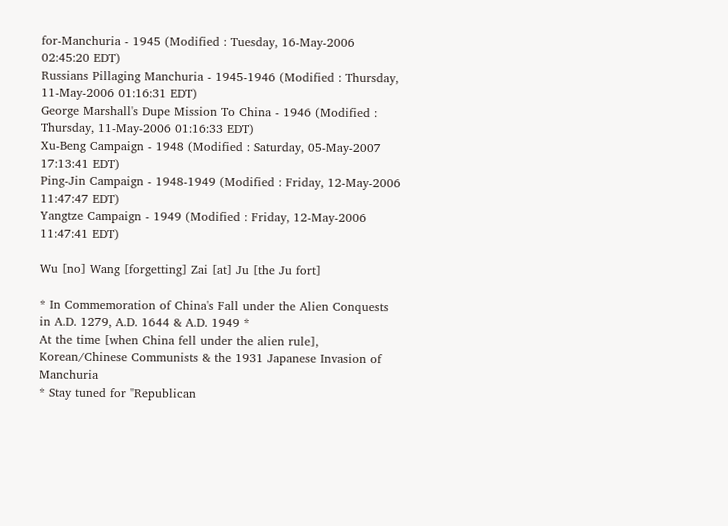for-Manchuria - 1945 (Modified : Tuesday, 16-May-2006 02:45:20 EDT)
Russians Pillaging Manchuria - 1945-1946 (Modified : Thursday, 11-May-2006 01:16:31 EDT)
George Marshall's Dupe Mission To China - 1946 (Modified : Thursday, 11-May-2006 01:16:33 EDT)
Xu-Beng Campaign - 1948 (Modified : Saturday, 05-May-2007 17:13:41 EDT)
Ping-Jin Campaign - 1948-1949 (Modified : Friday, 12-May-2006 11:47:47 EDT)
Yangtze Campaign - 1949 (Modified : Friday, 12-May-2006 11:47:41 EDT)

Wu [no] Wang [forgetting] Zai [at] Ju [the Ju fort]

* In Commemoration of China's Fall under the Alien Conquests in A.D. 1279, A.D. 1644 & A.D. 1949 *
At the time [when China fell under the alien rule],
Korean/Chinese Communists & the 1931 Japanese Invasion of Manchuria
* Stay tuned for "Republican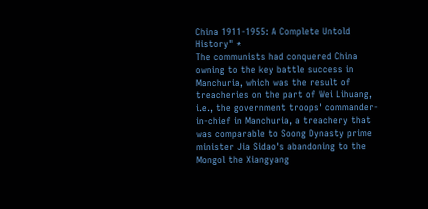China 1911-1955: A Complete Untold History" *
The communists had conquered China owning to the key battle success in Manchuria, which was the result of treacheries on the part of Wei Lihuang, i.e., the government troops' commander-in-chief in Manchuria, a treachery that was comparable to Soong Dynasty prime minister Jia Sidao's abandoning to the Mongol the Xiangyang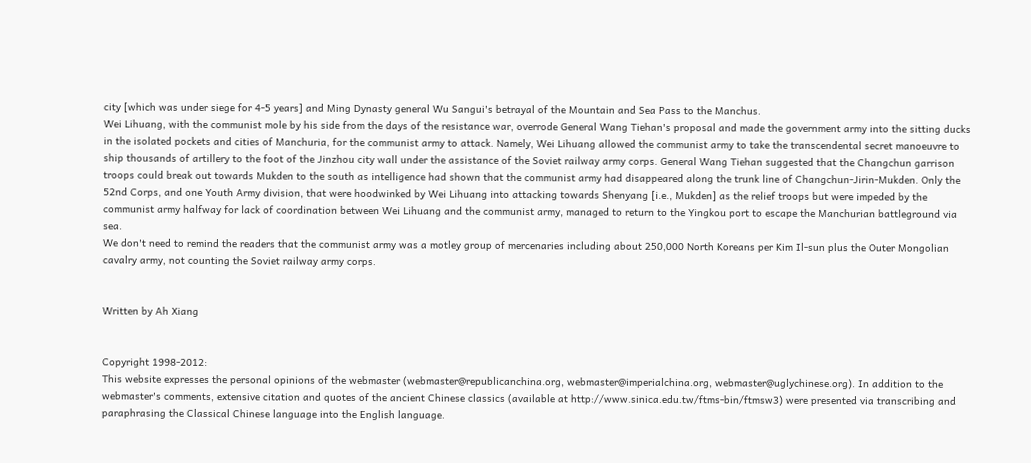city [which was under siege for 4-5 years] and Ming Dynasty general Wu Sangui's betrayal of the Mountain and Sea Pass to the Manchus.
Wei Lihuang, with the communist mole by his side from the days of the resistance war, overrode General Wang Tiehan's proposal and made the government army into the sitting ducks in the isolated pockets and cities of Manchuria, for the communist army to attack. Namely, Wei Lihuang allowed the communist army to take the transcendental secret manoeuvre to ship thousands of artillery to the foot of the Jinzhou city wall under the assistance of the Soviet railway army corps. General Wang Tiehan suggested that the Changchun garrison troops could break out towards Mukden to the south as intelligence had shown that the communist army had disappeared along the trunk line of Changchun-Jirin-Mukden. Only the 52nd Corps, and one Youth Army division, that were hoodwinked by Wei Lihuang into attacking towards Shenyang [i.e., Mukden] as the relief troops but were impeded by the communist army halfway for lack of coordination between Wei Lihuang and the communist army, managed to return to the Yingkou port to escape the Manchurian battleground via sea.
We don't need to remind the readers that the communist army was a motley group of mercenaries including about 250,000 North Koreans per Kim Il-sun plus the Outer Mongolian cavalry army, not counting the Soviet railway army corps.


Written by Ah Xiang


Copyright 1998-2012:
This website expresses the personal opinions of the webmaster (webmaster@republicanchina.org, webmaster@imperialchina.org, webmaster@uglychinese.org). In addition to the webmaster's comments, extensive citation and quotes of the ancient Chinese classics (available at http://www.sinica.edu.tw/ftms-bin/ftmsw3) were presented via transcribing and paraphrasing the Classical Chinese language into the English language.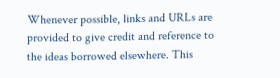Whenever possible, links and URLs are provided to give credit and reference to the ideas borrowed elsewhere. This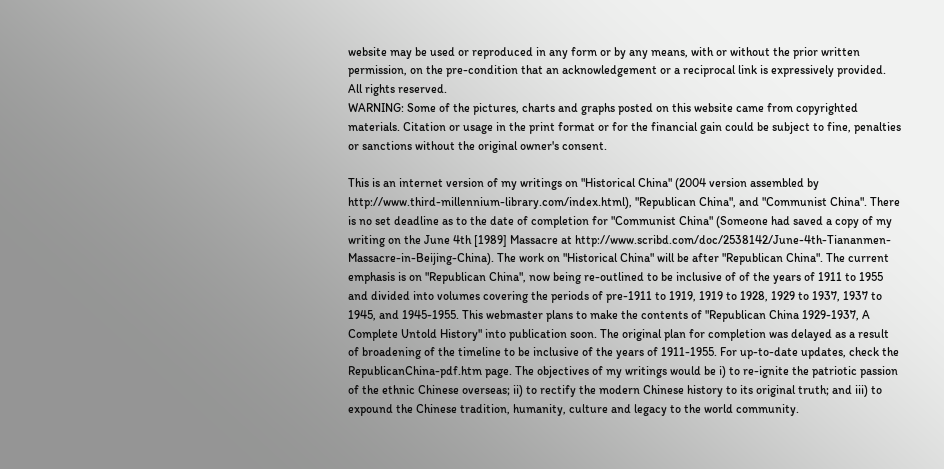website may be used or reproduced in any form or by any means, with or without the prior written permission, on the pre-condition that an acknowledgement or a reciprocal link is expressively provided. All rights reserved.
WARNING: Some of the pictures, charts and graphs posted on this website came from copyrighted materials. Citation or usage in the print format or for the financial gain could be subject to fine, penalties or sanctions without the original owner's consent.

This is an internet version of my writings on "Historical China" (2004 version assembled by http://www.third-millennium-library.com/index.html), "Republican China", and "Communist China". There is no set deadline as to the date of completion for "Communist China" (Someone had saved a copy of my writing on the June 4th [1989] Massacre at http://www.scribd.com/doc/2538142/June-4th-Tiananmen-Massacre-in-Beijing-China). The work on "Historical China" will be after "Republican China". The current emphasis is on "Republican China", now being re-outlined to be inclusive of of the years of 1911 to 1955 and divided into volumes covering the periods of pre-1911 to 1919, 1919 to 1928, 1929 to 1937, 1937 to 1945, and 1945-1955. This webmaster plans to make the contents of "Republican China 1929-1937, A Complete Untold History" into publication soon. The original plan for completion was delayed as a result of broadening of the timeline to be inclusive of the years of 1911-1955. For up-to-date updates, check the RepublicanChina-pdf.htm page. The objectives of my writings would be i) to re-ignite the patriotic passion of the ethnic Chinese overseas; ii) to rectify the modern Chinese history to its original truth; and iii) to expound the Chinese tradition, humanity, culture and legacy to the world community.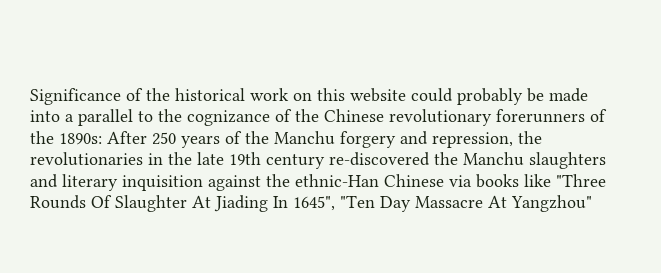Significance of the historical work on this website could probably be made into a parallel to the cognizance of the Chinese revolutionary forerunners of the 1890s: After 250 years of the Manchu forgery and repression, the revolutionaries in the late 19th century re-discovered the Manchu slaughters and literary inquisition against the ethnic-Han Chinese via books like "Three Rounds Of Slaughter At Jiading In 1645", "Ten Day Massacre At Yangzhou"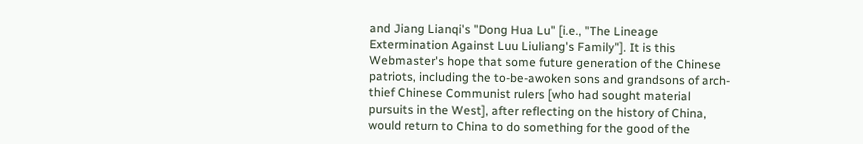and Jiang Lianqi's "Dong Hua Lu" [i.e., "The Lineage Extermination Against Luu Liuliang's Family"]. It is this Webmaster's hope that some future generation of the Chinese patriots, including the to-be-awoken sons and grandsons of arch-thief Chinese Communist rulers [who had sought material pursuits in the West], after reflecting on the history of China, would return to China to do something for the good of the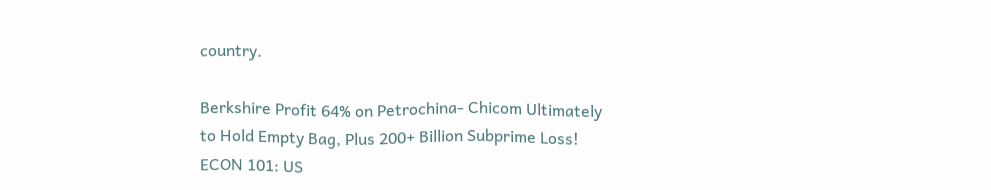country.

Berkshire Profit 64% on Petrochina- Chicom Ultimately to Hold Empty Bag, Plus 200+ Billion Subprime Loss!
ECON 101: US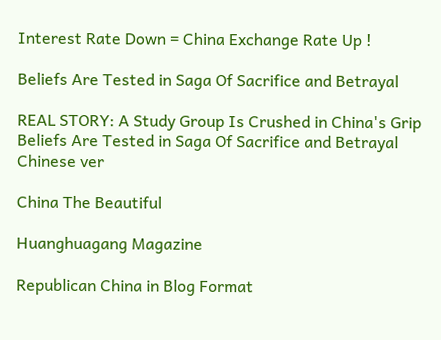Interest Rate Down = China Exchange Rate Up !

Beliefs Are Tested in Saga Of Sacrifice and Betrayal

REAL STORY: A Study Group Is Crushed in China's Grip
Beliefs Are Tested in Saga Of Sacrifice and Betrayal
Chinese ver

China The Beautiful

Huanghuagang Magazine

Republican China in Blog Format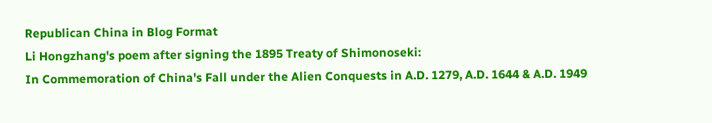Republican China in Blog Format
Li Hongzhang's poem after signing the 1895 Treaty of Shimonoseki:
In Commemoration of China's Fall under the Alien Conquests in A.D. 1279, A.D. 1644 & A.D. 1949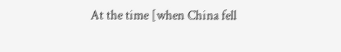At the time [when China fell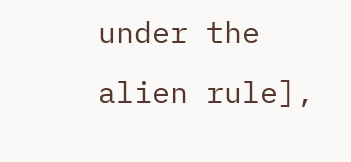under the alien rule],